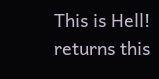This is Hell! returns this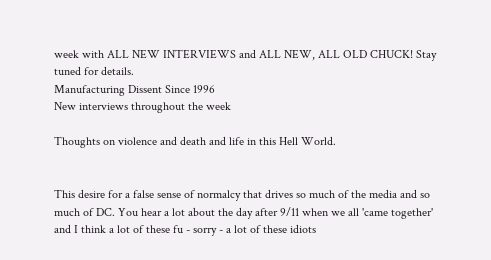week with ALL NEW INTERVIEWS and ALL NEW, ALL OLD CHUCK! Stay tuned for details.
Manufacturing Dissent Since 1996
New interviews throughout the week

Thoughts on violence and death and life in this Hell World.


This desire for a false sense of normalcy that drives so much of the media and so much of DC. You hear a lot about the day after 9/11 when we all 'came together' and I think a lot of these fu - sorry - a lot of these idiots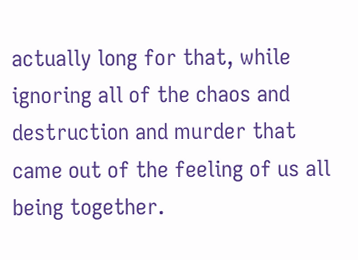actually long for that, while ignoring all of the chaos and destruction and murder that came out of the feeling of us all being together.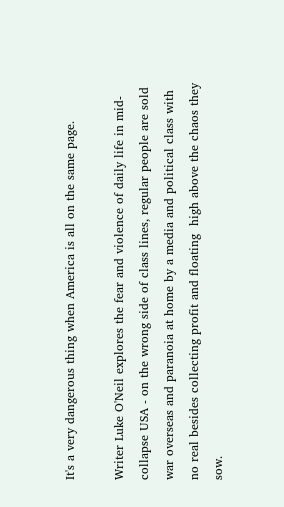It's a very dangerous thing when America is all on the same page.

Writer Luke O'Neil explores the fear and violence of daily life in mid-collapse USA - on the wrong side of class lines, regular people are sold war overseas and paranoia at home by a media and political class with no real besides collecting profit and floating  high above the chaos they sow.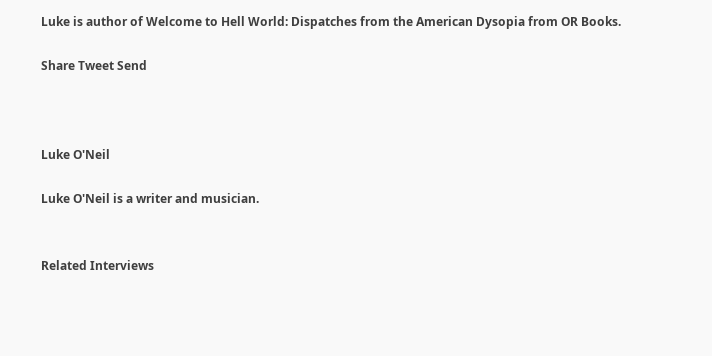Luke is author of Welcome to Hell World: Dispatches from the American Dysopia from OR Books.

Share Tweet Send



Luke O'Neil

Luke O'Neil is a writer and musician.


Related Interviews